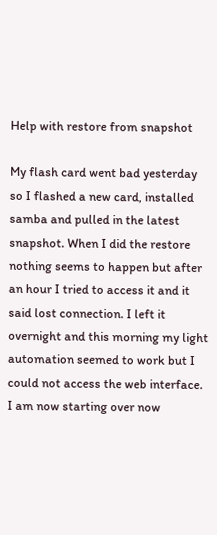Help with restore from snapshot

My flash card went bad yesterday so I flashed a new card, installed samba and pulled in the latest snapshot. When I did the restore nothing seems to happen but after an hour I tried to access it and it said lost connection. I left it overnight and this morning my light automation seemed to work but I could not access the web interface. I am now starting over now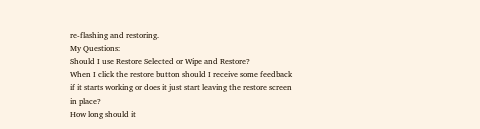re-flashing and restoring.
My Questions:
Should I use Restore Selected or Wipe and Restore?
When I click the restore button should I receive some feedback if it starts working or does it just start leaving the restore screen in place?
How long should it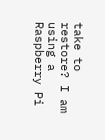take to restore? I am using a Raspberry Pi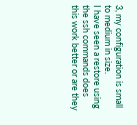3, my configuration is small to medium in size.
I have seen a restore using the ssh commands does this work better or are they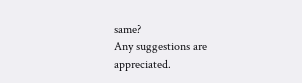same?
Any suggestions are appreciated.